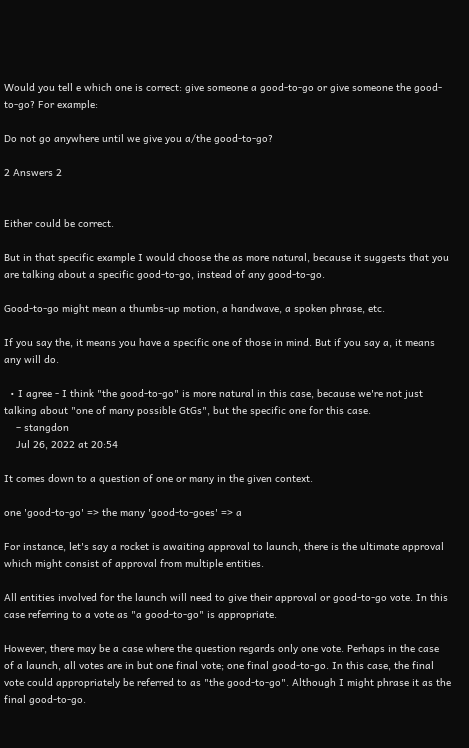Would you tell e which one is correct: give someone a good-to-go or give someone the good-to-go? For example:

Do not go anywhere until we give you a/the good-to-go?

2 Answers 2


Either could be correct.

But in that specific example I would choose the as more natural, because it suggests that you are talking about a specific good-to-go, instead of any good-to-go.

Good-to-go might mean a thumbs-up motion, a handwave, a spoken phrase, etc.

If you say the, it means you have a specific one of those in mind. But if you say a, it means any will do.

  • I agree - I think "the good-to-go" is more natural in this case, because we're not just talking about "one of many possible GtGs", but the specific one for this case.
    – stangdon
    Jul 26, 2022 at 20:54

It comes down to a question of one or many in the given context.

one 'good-to-go' => the many 'good-to-goes' => a

For instance, let's say a rocket is awaiting approval to launch, there is the ultimate approval which might consist of approval from multiple entities.

All entities involved for the launch will need to give their approval or good-to-go vote. In this case referring to a vote as "a good-to-go" is appropriate.

However, there may be a case where the question regards only one vote. Perhaps in the case of a launch, all votes are in but one final vote; one final good-to-go. In this case, the final vote could appropriately be referred to as "the good-to-go". Although I might phrase it as the final good-to-go.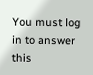You must log in to answer this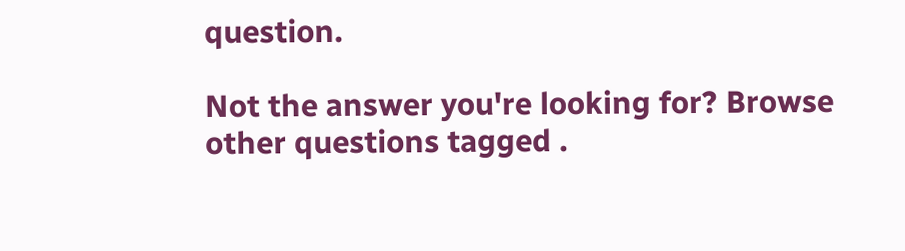question.

Not the answer you're looking for? Browse other questions tagged .